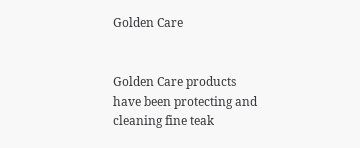Golden Care


Golden Care products have been protecting and cleaning fine teak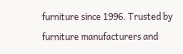furniture since 1996. Trusted by furniture manufacturers and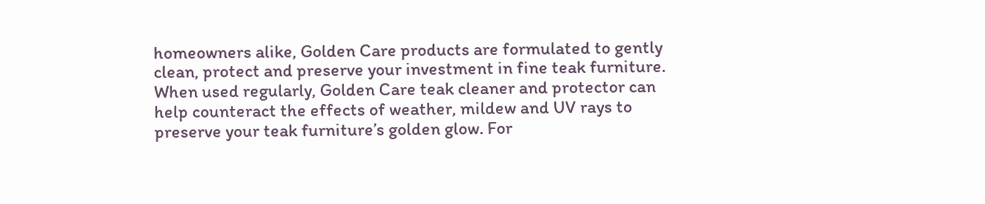homeowners alike, Golden Care products are formulated to gently clean, protect and preserve your investment in fine teak furniture. When used regularly, Golden Care teak cleaner and protector can help counteract the effects of weather, mildew and UV rays to preserve your teak furniture’s golden glow. For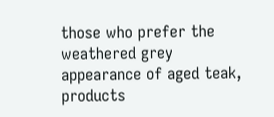those who prefer the weathered grey appearance of aged teak, products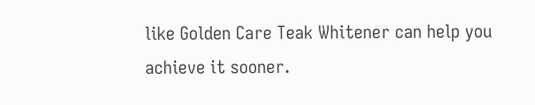like Golden Care Teak Whitener can help you achieve it sooner.